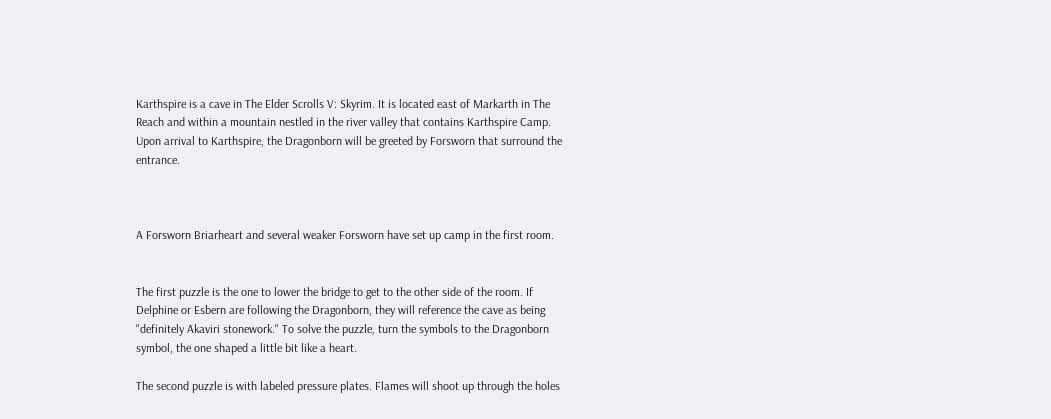Karthspire is a cave in The Elder Scrolls V: Skyrim. It is located east of Markarth in The Reach and within a mountain nestled in the river valley that contains Karthspire Camp. Upon arrival to Karthspire, the Dragonborn will be greeted by Forsworn that surround the entrance.



A Forsworn Briarheart and several weaker Forsworn have set up camp in the first room.


The first puzzle is the one to lower the bridge to get to the other side of the room. If Delphine or Esbern are following the Dragonborn, they will reference the cave as being "definitely Akaviri stonework." To solve the puzzle, turn the symbols to the Dragonborn symbol, the one shaped a little bit like a heart.

The second puzzle is with labeled pressure plates. Flames will shoot up through the holes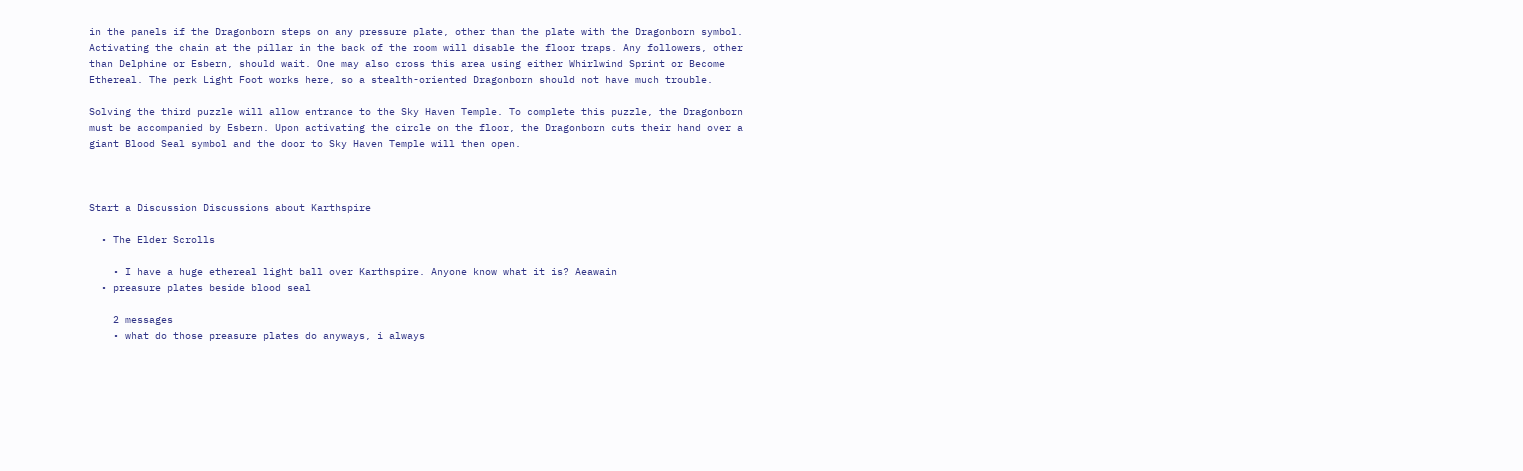in the panels if the Dragonborn steps on any pressure plate, other than the plate with the Dragonborn symbol. Activating the chain at the pillar in the back of the room will disable the floor traps. Any followers, other than Delphine or Esbern, should wait. One may also cross this area using either Whirlwind Sprint or Become Ethereal. The perk Light Foot works here, so a stealth-oriented Dragonborn should not have much trouble.

Solving the third puzzle will allow entrance to the Sky Haven Temple. To complete this puzzle, the Dragonborn must be accompanied by Esbern. Upon activating the circle on the floor, the Dragonborn cuts their hand over a giant Blood Seal symbol and the door to Sky Haven Temple will then open.



Start a Discussion Discussions about Karthspire

  • The Elder Scrolls

    • I have a huge ethereal light ball over Karthspire. Anyone know what it is? Aeawain
  • preasure plates beside blood seal

    2 messages
    • what do those preasure plates do anyways, i always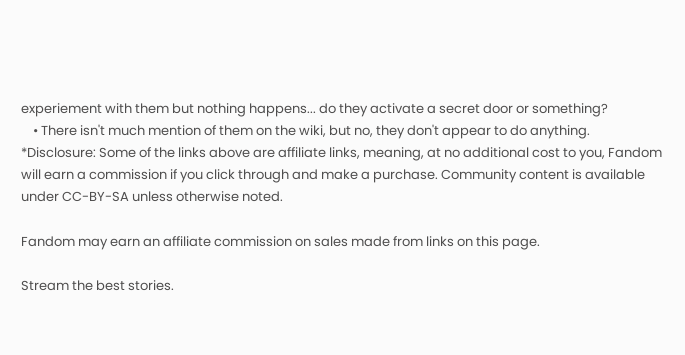experiement with them but nothing happens... do they activate a secret door or something?
    • There isn't much mention of them on the wiki, but no, they don't appear to do anything.
*Disclosure: Some of the links above are affiliate links, meaning, at no additional cost to you, Fandom will earn a commission if you click through and make a purchase. Community content is available under CC-BY-SA unless otherwise noted.

Fandom may earn an affiliate commission on sales made from links on this page.

Stream the best stories.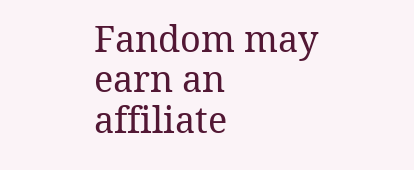Fandom may earn an affiliate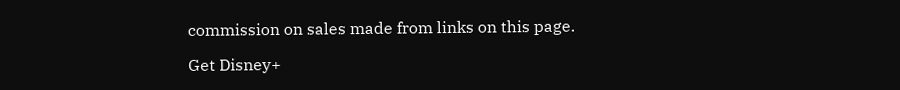commission on sales made from links on this page.

Get Disney+